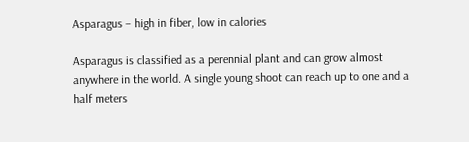Asparagus – high in fiber, low in calories

Asparagus is classified as a perennial plant and can grow almost anywhere in the world. A single young shoot can reach up to one and a half meters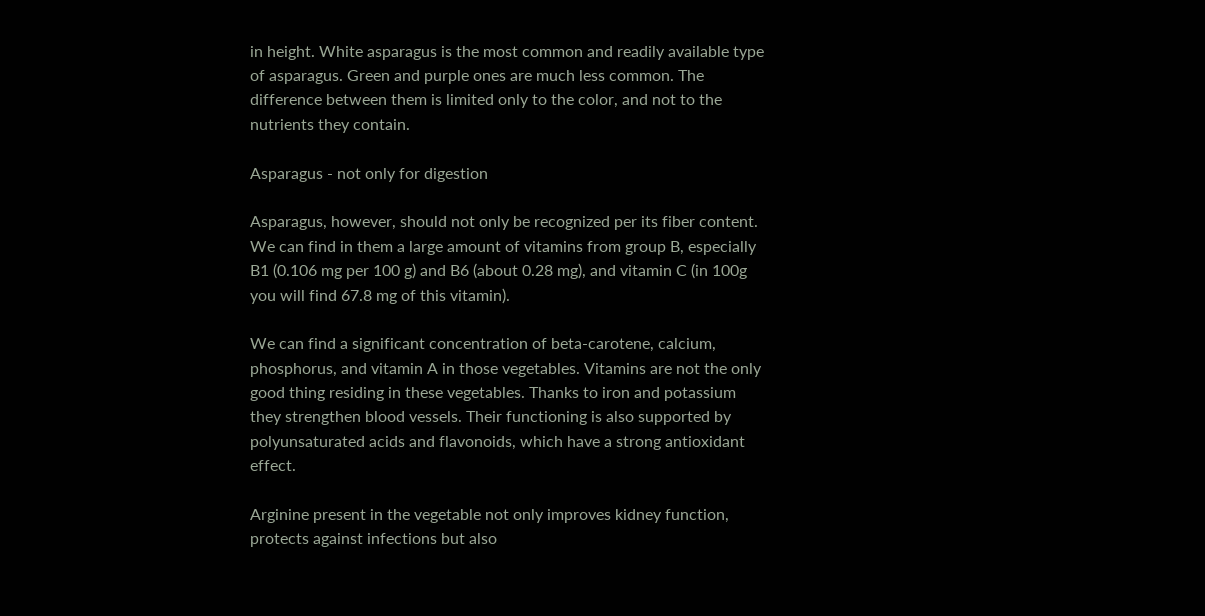in height. White asparagus is the most common and readily available type of asparagus. Green and purple ones are much less common. The difference between them is limited only to the color, and not to the nutrients they contain.

Asparagus - not only for digestion

Asparagus, however, should not only be recognized per its fiber content. We can find in them a large amount of vitamins from group B, especially B1 (0.106 mg per 100 g) and B6 (about 0.28 mg), and vitamin C (in 100g you will find 67.8 mg of this vitamin).

We can find a significant concentration of beta-carotene, calcium, phosphorus, and vitamin A in those vegetables. Vitamins are not the only good thing residing in these vegetables. Thanks to iron and potassium they strengthen blood vessels. Their functioning is also supported by polyunsaturated acids and flavonoids, which have a strong antioxidant effect.

Arginine present in the vegetable not only improves kidney function, protects against infections but also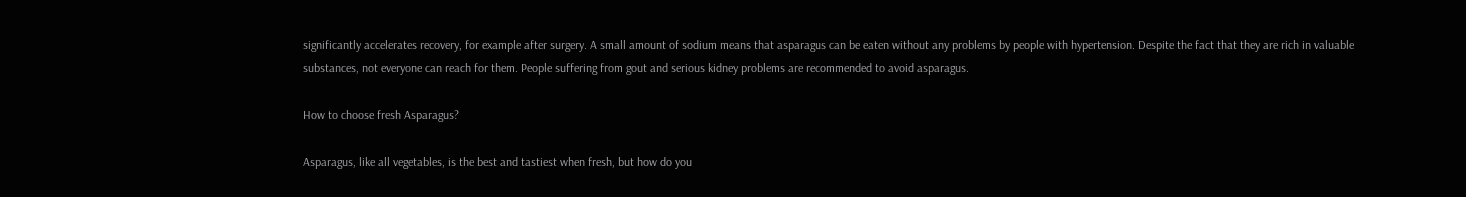significantly accelerates recovery, for example after surgery. A small amount of sodium means that asparagus can be eaten without any problems by people with hypertension. Despite the fact that they are rich in valuable substances, not everyone can reach for them. People suffering from gout and serious kidney problems are recommended to avoid asparagus.

How to choose fresh Asparagus?

Asparagus, like all vegetables, is the best and tastiest when fresh, but how do you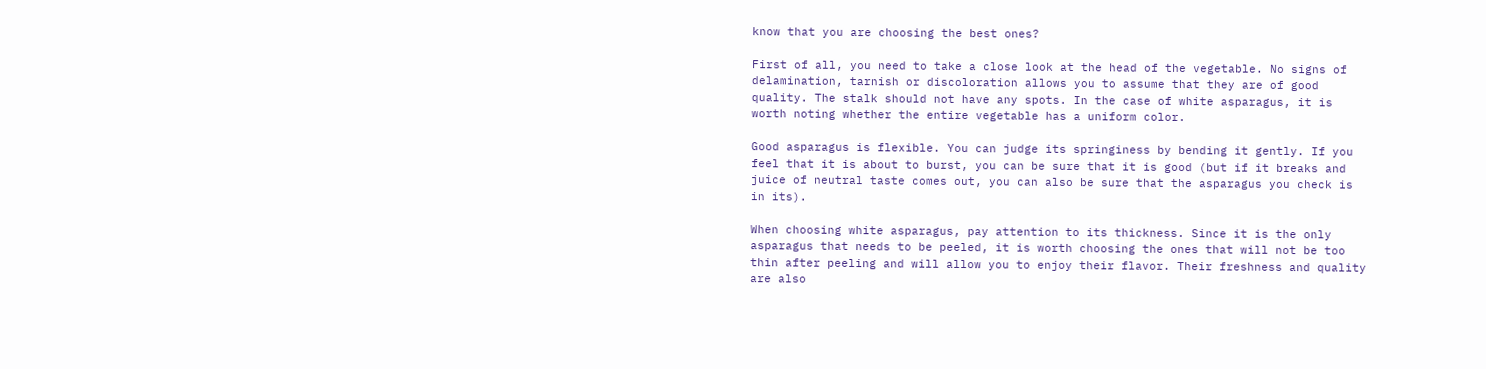know that you are choosing the best ones?

First of all, you need to take a close look at the head of the vegetable. No signs of delamination, tarnish or discoloration allows you to assume that they are of good quality. The stalk should not have any spots. In the case of white asparagus, it is worth noting whether the entire vegetable has a uniform color.

Good asparagus is flexible. You can judge its springiness by bending it gently. If you feel that it is about to burst, you can be sure that it is good (but if it breaks and juice of neutral taste comes out, you can also be sure that the asparagus you check is in its).

When choosing white asparagus, pay attention to its thickness. Since it is the only asparagus that needs to be peeled, it is worth choosing the ones that will not be too thin after peeling and will allow you to enjoy their flavor. Their freshness and quality are also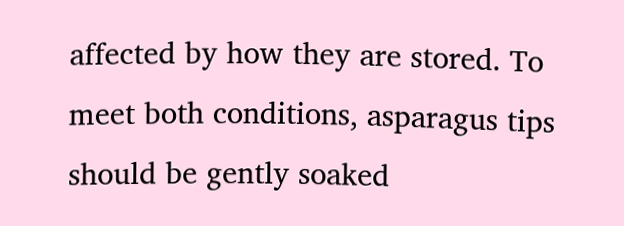affected by how they are stored. To meet both conditions, asparagus tips should be gently soaked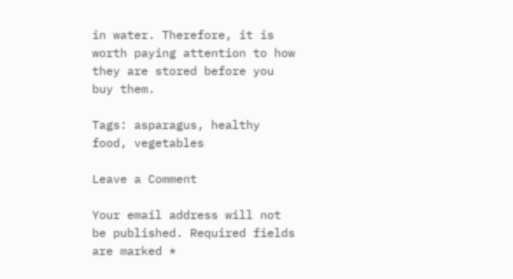in water. Therefore, it is worth paying attention to how they are stored before you buy them.

Tags: asparagus, healthy food, vegetables

Leave a Comment

Your email address will not be published. Required fields are marked *